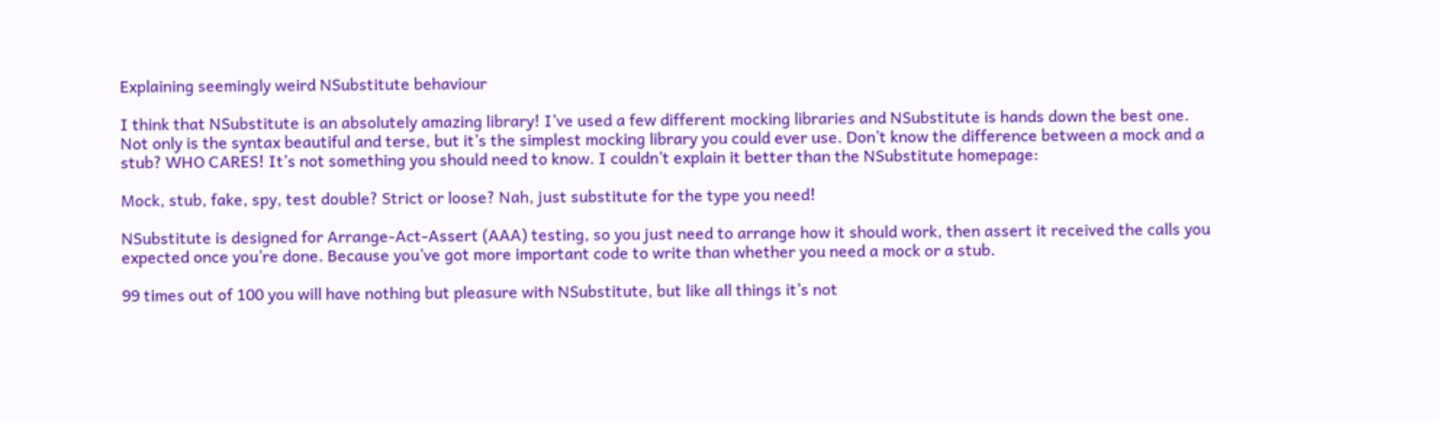Explaining seemingly weird NSubstitute behaviour

I think that NSubstitute is an absolutely amazing library! I’ve used a few different mocking libraries and NSubstitute is hands down the best one. Not only is the syntax beautiful and terse, but it’s the simplest mocking library you could ever use. Don’t know the difference between a mock and a stub? WHO CARES! It’s not something you should need to know. I couldn’t explain it better than the NSubstitute homepage:

Mock, stub, fake, spy, test double? Strict or loose? Nah, just substitute for the type you need!

NSubstitute is designed for Arrange-Act-Assert (AAA) testing, so you just need to arrange how it should work, then assert it received the calls you expected once you’re done. Because you’ve got more important code to write than whether you need a mock or a stub.

99 times out of 100 you will have nothing but pleasure with NSubstitute, but like all things it’s not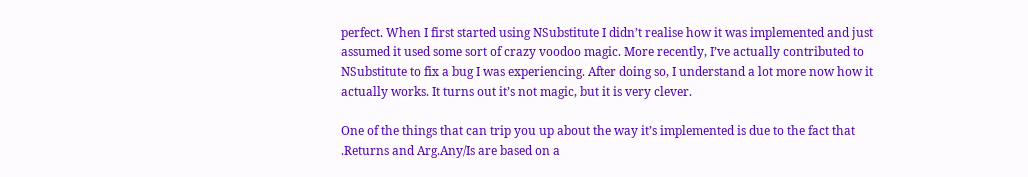perfect. When I first started using NSubstitute I didn’t realise how it was implemented and just assumed it used some sort of crazy voodoo magic. More recently, I’ve actually contributed to NSubstitute to fix a bug I was experiencing. After doing so, I understand a lot more now how it actually works. It turns out it’s not magic, but it is very clever.

One of the things that can trip you up about the way it’s implemented is due to the fact that .Returns and Arg.Any/Is are based on a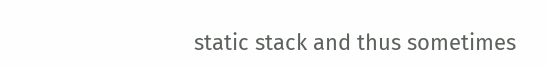static stack and thus sometimes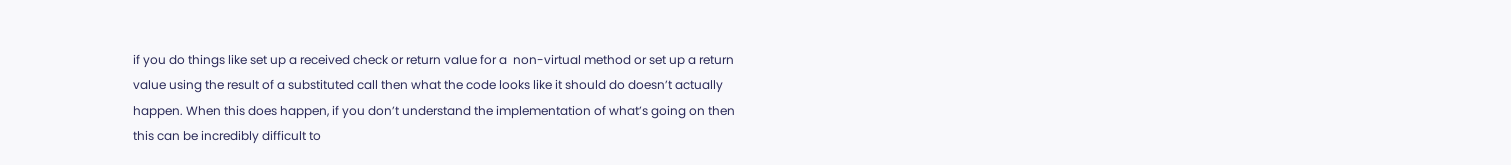if you do things like set up a received check or return value for a  non-virtual method or set up a return value using the result of a substituted call then what the code looks like it should do doesn’t actually happen. When this does happen, if you don’t understand the implementation of what’s going on then this can be incredibly difficult to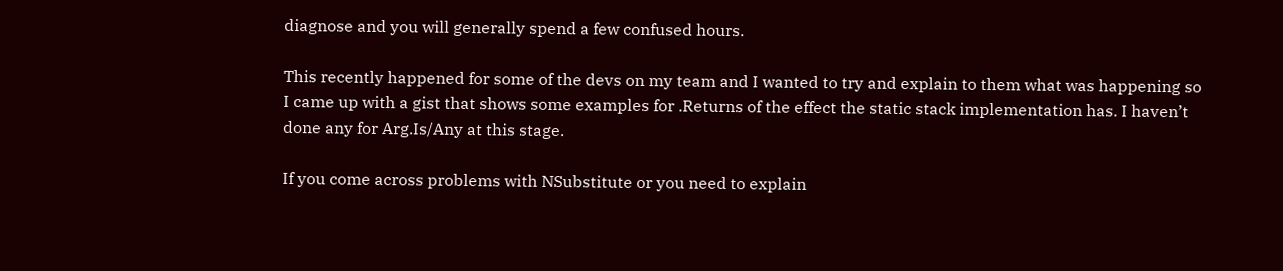diagnose and you will generally spend a few confused hours.

This recently happened for some of the devs on my team and I wanted to try and explain to them what was happening so I came up with a gist that shows some examples for .Returns of the effect the static stack implementation has. I haven’t done any for Arg.Is/Any at this stage.

If you come across problems with NSubstitute or you need to explain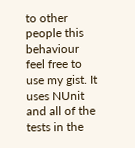to other people this behaviour feel free to use my gist. It uses NUnit and all of the tests in the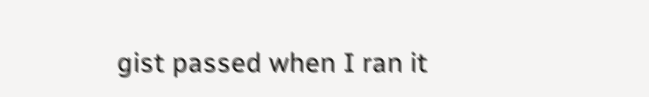gist passed when I ran it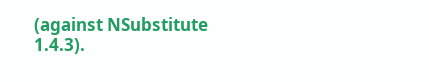(against NSubstitute 1.4.3).